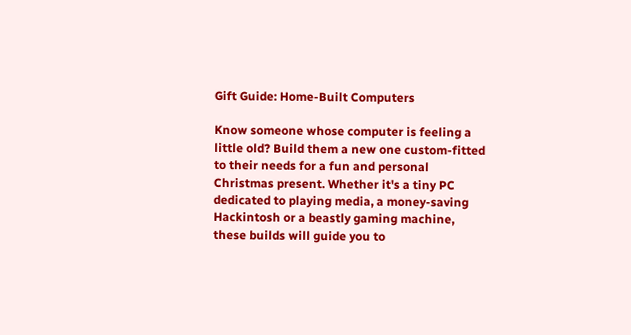Gift Guide: Home-Built Computers

Know someone whose computer is feeling a little old? Build them a new one custom-fitted to their needs for a fun and personal Christmas present. Whether it's a tiny PC dedicated to playing media, a money-saving Hackintosh or a beastly gaming machine, these builds will guide you to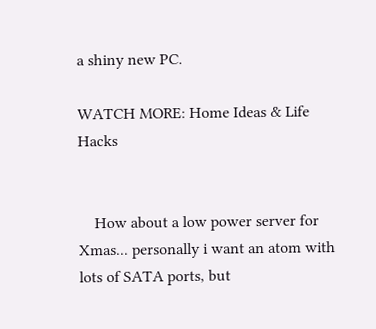a shiny new PC.

WATCH MORE: Home Ideas & Life Hacks


    How about a low power server for Xmas... personally i want an atom with lots of SATA ports, but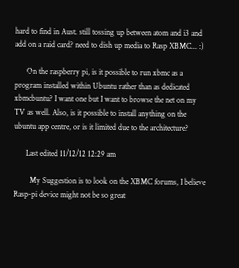hard to find in Aust. still tossing up between atom and i3 and add on a raid card? need to dish up media to Rasp XBMC... :)

      On the raspberry pi, is it possible to run xbmc as a program installed within Ubuntu rather than as dedicated xbmcbuntu? I want one but I want to browse the net on my TV as well. Also, is it possible to install anything on the ubuntu app centre, or is it limited due to the architecture?

      Last edited 11/12/12 12:29 am

        My Suggestion is to look on the XBMC forums, I believe Rasp-pi device might not be so great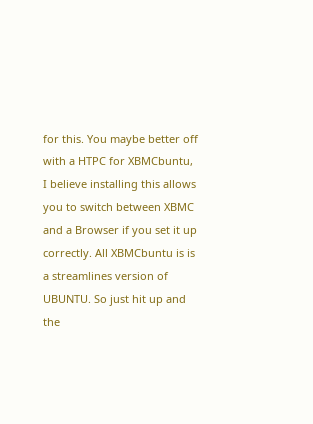for this. You maybe better off with a HTPC for XBMCbuntu, I believe installing this allows you to switch between XBMC and a Browser if you set it up correctly. All XBMCbuntu is is a streamlines version of UBUNTU. So just hit up and the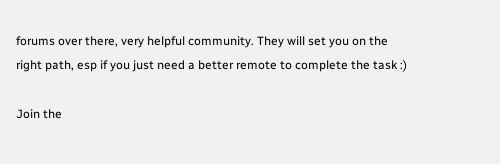forums over there, very helpful community. They will set you on the right path, esp if you just need a better remote to complete the task :)

Join the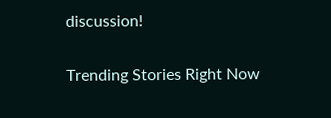discussion!

Trending Stories Right Now